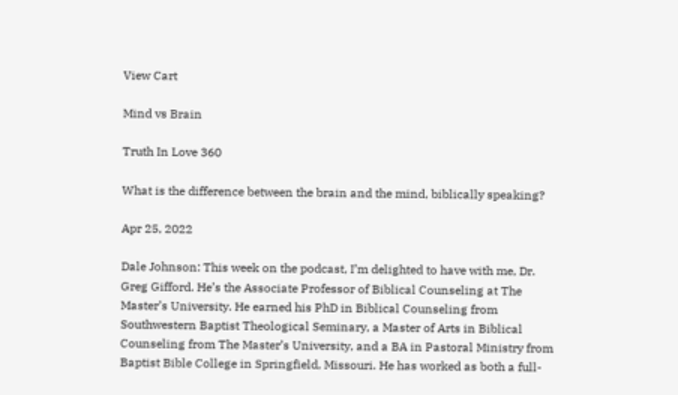View Cart

Mind vs Brain

Truth In Love 360

What is the difference between the brain and the mind, biblically speaking?

Apr 25, 2022

Dale Johnson: This week on the podcast, I’m delighted to have with me, Dr. Greg Gifford. He’s the Associate Professor of Biblical Counseling at The Master’s University. He earned his PhD in Biblical Counseling from Southwestern Baptist Theological Seminary, a Master of Arts in Biblical Counseling from The Master’s University, and a BA in Pastoral Ministry from Baptist Bible College in Springfield, Missouri. He has worked as both a full-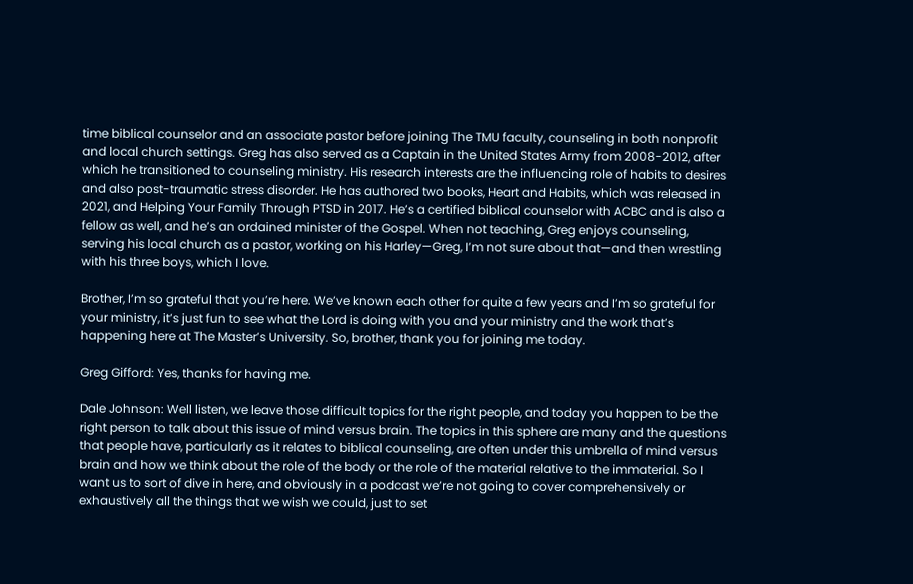time biblical counselor and an associate pastor before joining The TMU faculty, counseling in both nonprofit and local church settings. Greg has also served as a Captain in the United States Army from 2008-2012, after which he transitioned to counseling ministry. His research interests are the influencing role of habits to desires and also post-traumatic stress disorder. He has authored two books, Heart and Habits, which was released in 2021, and Helping Your Family Through PTSD in 2017. He’s a certified biblical counselor with ACBC and is also a fellow as well, and he’s an ordained minister of the Gospel. When not teaching, Greg enjoys counseling, serving his local church as a pastor, working on his Harley—Greg, I’m not sure about that—and then wrestling with his three boys, which I love.

Brother, I’m so grateful that you’re here. We’ve known each other for quite a few years and I’m so grateful for your ministry, it’s just fun to see what the Lord is doing with you and your ministry and the work that’s happening here at The Master’s University. So, brother, thank you for joining me today.

Greg Gifford: Yes, thanks for having me.

Dale Johnson: Well listen, we leave those difficult topics for the right people, and today you happen to be the right person to talk about this issue of mind versus brain. The topics in this sphere are many and the questions that people have, particularly as it relates to biblical counseling, are often under this umbrella of mind versus brain and how we think about the role of the body or the role of the material relative to the immaterial. So I want us to sort of dive in here, and obviously in a podcast we’re not going to cover comprehensively or exhaustively all the things that we wish we could, just to set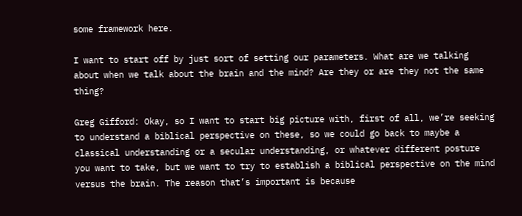some framework here.

I want to start off by just sort of setting our parameters. What are we talking about when we talk about the brain and the mind? Are they or are they not the same thing?

Greg Gifford: Okay, so I want to start big picture with, first of all, we’re seeking to understand a biblical perspective on these, so we could go back to maybe a classical understanding or a secular understanding, or whatever different posture you want to take, but we want to try to establish a biblical perspective on the mind versus the brain. The reason that’s important is because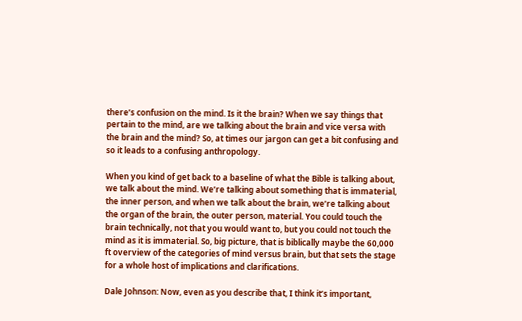there’s confusion on the mind. Is it the brain? When we say things that pertain to the mind, are we talking about the brain and vice versa with the brain and the mind? So, at times our jargon can get a bit confusing and so it leads to a confusing anthropology.

When you kind of get back to a baseline of what the Bible is talking about, we talk about the mind. We’re talking about something that is immaterial, the inner person, and when we talk about the brain, we’re talking about the organ of the brain, the outer person, material. You could touch the brain technically, not that you would want to, but you could not touch the mind as it is immaterial. So, big picture, that is biblically maybe the 60,000 ft overview of the categories of mind versus brain, but that sets the stage for a whole host of implications and clarifications.

Dale Johnson: Now, even as you describe that, I think it’s important,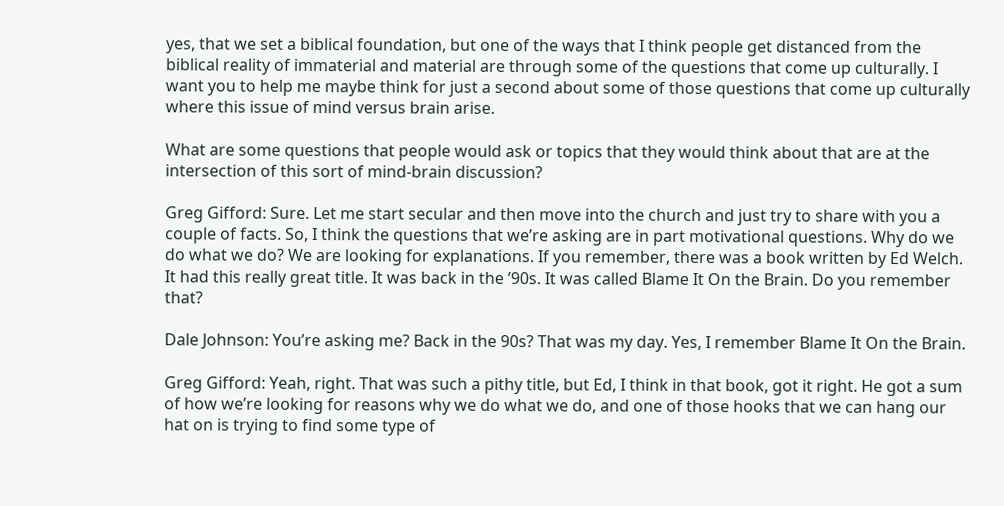yes, that we set a biblical foundation, but one of the ways that I think people get distanced from the biblical reality of immaterial and material are through some of the questions that come up culturally. I want you to help me maybe think for just a second about some of those questions that come up culturally where this issue of mind versus brain arise.

What are some questions that people would ask or topics that they would think about that are at the intersection of this sort of mind-brain discussion?

Greg Gifford: Sure. Let me start secular and then move into the church and just try to share with you a couple of facts. So, I think the questions that we’re asking are in part motivational questions. Why do we do what we do? We are looking for explanations. If you remember, there was a book written by Ed Welch. It had this really great title. It was back in the ’90s. It was called Blame It On the Brain. Do you remember that?

Dale Johnson: You’re asking me? Back in the 90s? That was my day. Yes, I remember Blame It On the Brain.

Greg Gifford: Yeah, right. That was such a pithy title, but Ed, I think in that book, got it right. He got a sum of how we’re looking for reasons why we do what we do, and one of those hooks that we can hang our hat on is trying to find some type of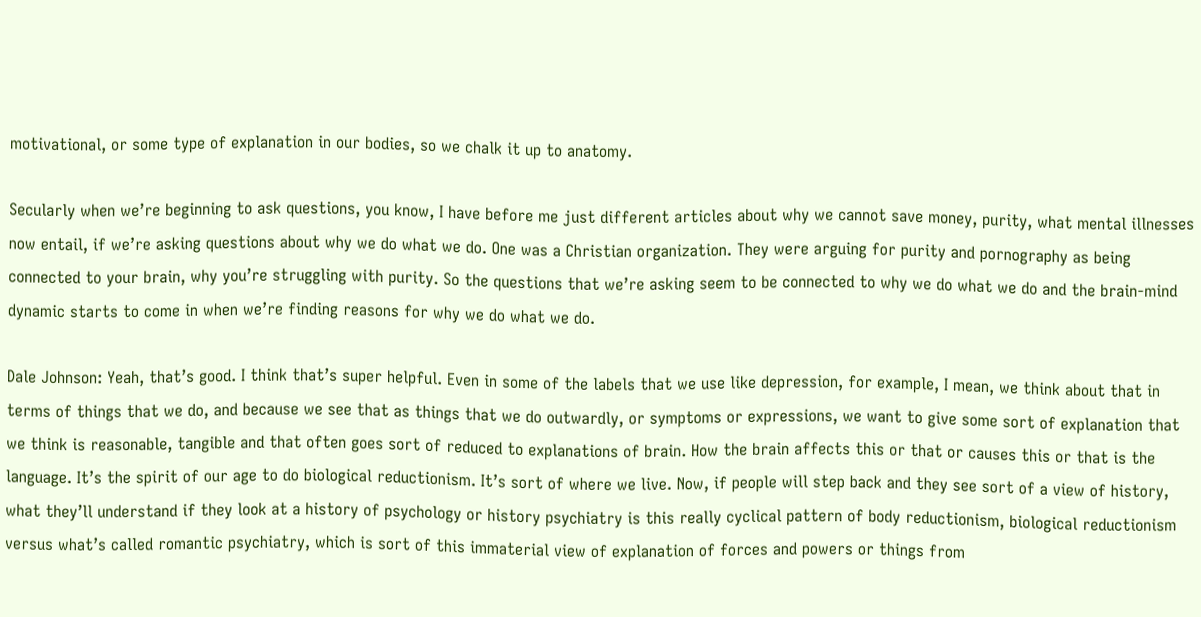motivational, or some type of explanation in our bodies, so we chalk it up to anatomy.

Secularly when we’re beginning to ask questions, you know, I have before me just different articles about why we cannot save money, purity, what mental illnesses now entail, if we’re asking questions about why we do what we do. One was a Christian organization. They were arguing for purity and pornography as being connected to your brain, why you’re struggling with purity. So the questions that we’re asking seem to be connected to why we do what we do and the brain-mind dynamic starts to come in when we’re finding reasons for why we do what we do.

Dale Johnson: Yeah, that’s good. I think that’s super helpful. Even in some of the labels that we use like depression, for example, I mean, we think about that in terms of things that we do, and because we see that as things that we do outwardly, or symptoms or expressions, we want to give some sort of explanation that we think is reasonable, tangible and that often goes sort of reduced to explanations of brain. How the brain affects this or that or causes this or that is the language. It’s the spirit of our age to do biological reductionism. It’s sort of where we live. Now, if people will step back and they see sort of a view of history, what they’ll understand if they look at a history of psychology or history psychiatry is this really cyclical pattern of body reductionism, biological reductionism versus what’s called romantic psychiatry, which is sort of this immaterial view of explanation of forces and powers or things from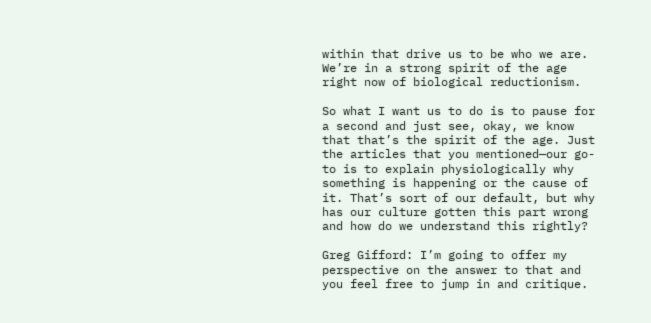within that drive us to be who we are. We’re in a strong spirit of the age right now of biological reductionism.

So what I want us to do is to pause for a second and just see, okay, we know that that’s the spirit of the age. Just the articles that you mentioned—our go-to is to explain physiologically why something is happening or the cause of it. That’s sort of our default, but why has our culture gotten this part wrong and how do we understand this rightly?

Greg Gifford: I’m going to offer my perspective on the answer to that and you feel free to jump in and critique.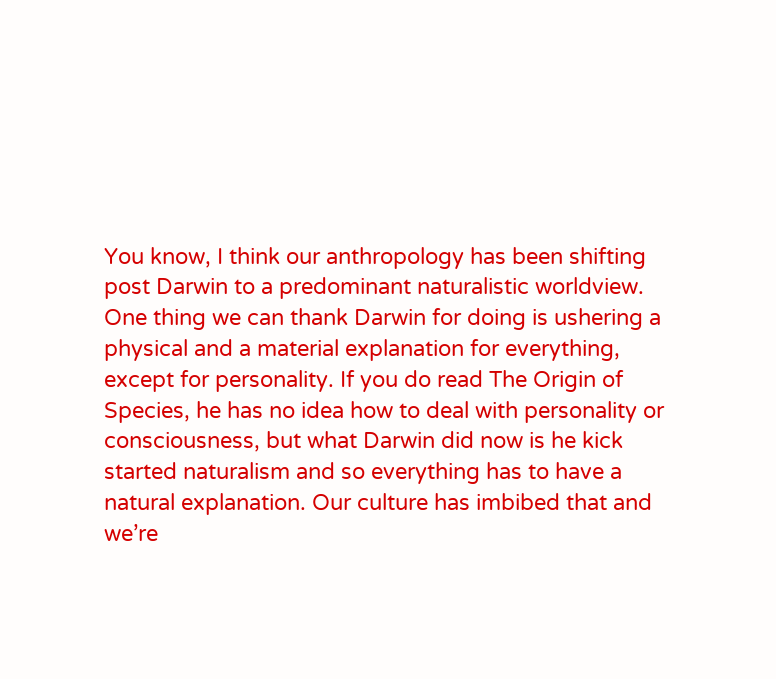You know, I think our anthropology has been shifting post Darwin to a predominant naturalistic worldview. One thing we can thank Darwin for doing is ushering a physical and a material explanation for everything, except for personality. If you do read The Origin of Species, he has no idea how to deal with personality or consciousness, but what Darwin did now is he kick started naturalism and so everything has to have a natural explanation. Our culture has imbibed that and we’re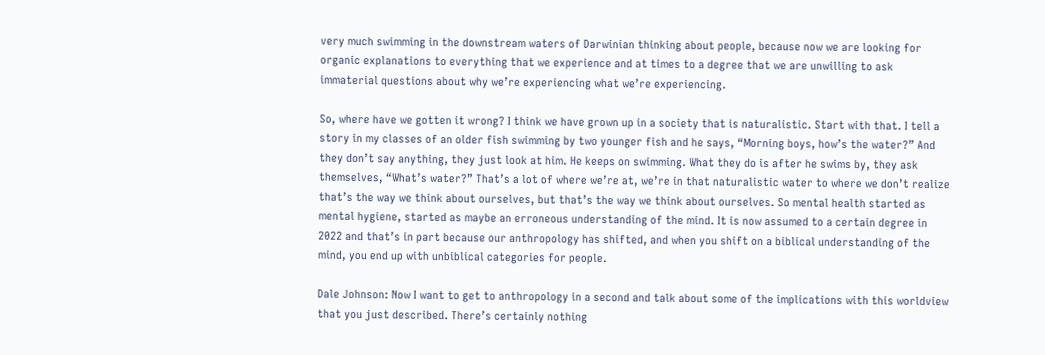very much swimming in the downstream waters of Darwinian thinking about people, because now we are looking for organic explanations to everything that we experience and at times to a degree that we are unwilling to ask immaterial questions about why we’re experiencing what we’re experiencing.

So, where have we gotten it wrong? I think we have grown up in a society that is naturalistic. Start with that. I tell a story in my classes of an older fish swimming by two younger fish and he says, “Morning boys, how’s the water?” And they don’t say anything, they just look at him. He keeps on swimming. What they do is after he swims by, they ask themselves, “What’s water?” That’s a lot of where we’re at, we’re in that naturalistic water to where we don’t realize that’s the way we think about ourselves, but that’s the way we think about ourselves. So mental health started as mental hygiene, started as maybe an erroneous understanding of the mind. It is now assumed to a certain degree in 2022 and that’s in part because our anthropology has shifted, and when you shift on a biblical understanding of the mind, you end up with unbiblical categories for people.

Dale Johnson: Now I want to get to anthropology in a second and talk about some of the implications with this worldview that you just described. There’s certainly nothing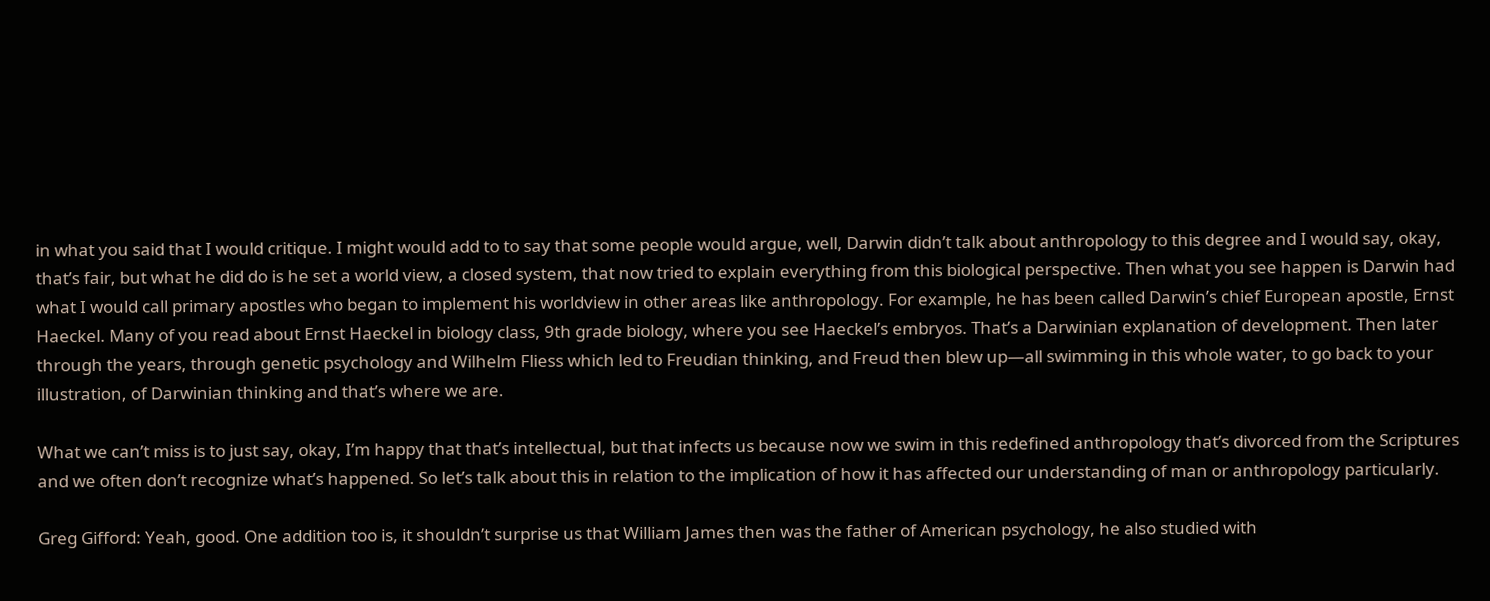in what you said that I would critique. I might would add to to say that some people would argue, well, Darwin didn’t talk about anthropology to this degree and I would say, okay, that’s fair, but what he did do is he set a world view, a closed system, that now tried to explain everything from this biological perspective. Then what you see happen is Darwin had what I would call primary apostles who began to implement his worldview in other areas like anthropology. For example, he has been called Darwin’s chief European apostle, Ernst Haeckel. Many of you read about Ernst Haeckel in biology class, 9th grade biology, where you see Haeckel’s embryos. That’s a Darwinian explanation of development. Then later through the years, through genetic psychology and Wilhelm Fliess which led to Freudian thinking, and Freud then blew up—all swimming in this whole water, to go back to your illustration, of Darwinian thinking and that’s where we are.

What we can’t miss is to just say, okay, I’m happy that that’s intellectual, but that infects us because now we swim in this redefined anthropology that’s divorced from the Scriptures and we often don’t recognize what’s happened. So let’s talk about this in relation to the implication of how it has affected our understanding of man or anthropology particularly.

Greg Gifford: Yeah, good. One addition too is, it shouldn’t surprise us that William James then was the father of American psychology, he also studied with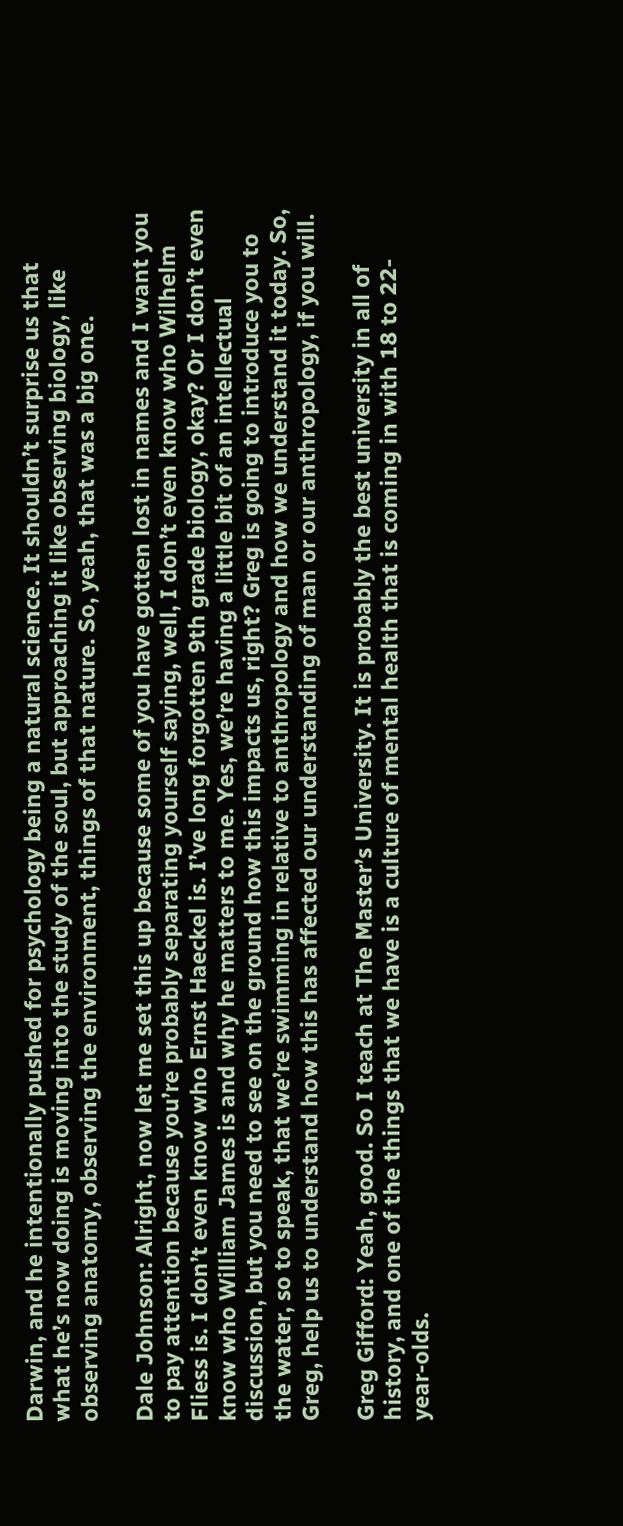Darwin, and he intentionally pushed for psychology being a natural science. It shouldn’t surprise us that what he’s now doing is moving into the study of the soul, but approaching it like observing biology, like observing anatomy, observing the environment, things of that nature. So, yeah, that was a big one.

Dale Johnson: Alright, now let me set this up because some of you have gotten lost in names and I want you to pay attention because you’re probably separating yourself saying, well, I don’t even know who Wilhelm Fliess is. I don’t even know who Ernst Haeckel is. I’ve long forgotten 9th grade biology, okay? Or I don’t even know who William James is and why he matters to me. Yes, we’re having a little bit of an intellectual discussion, but you need to see on the ground how this impacts us, right? Greg is going to introduce you to the water, so to speak, that we’re swimming in relative to anthropology and how we understand it today. So, Greg, help us to understand how this has affected our understanding of man or our anthropology, if you will.

Greg Gifford: Yeah, good. So I teach at The Master’s University. It is probably the best university in all of history, and one of the things that we have is a culture of mental health that is coming in with 18 to 22-year-olds.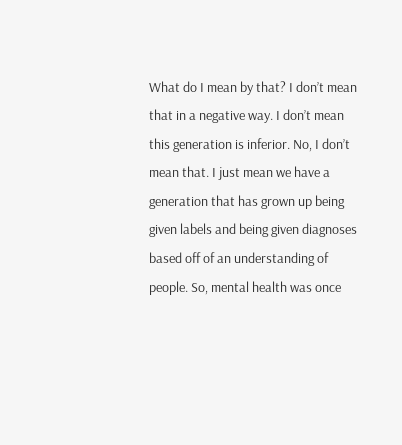What do I mean by that? I don’t mean that in a negative way. I don’t mean this generation is inferior. No, I don’t mean that. I just mean we have a generation that has grown up being given labels and being given diagnoses based off of an understanding of people. So, mental health was once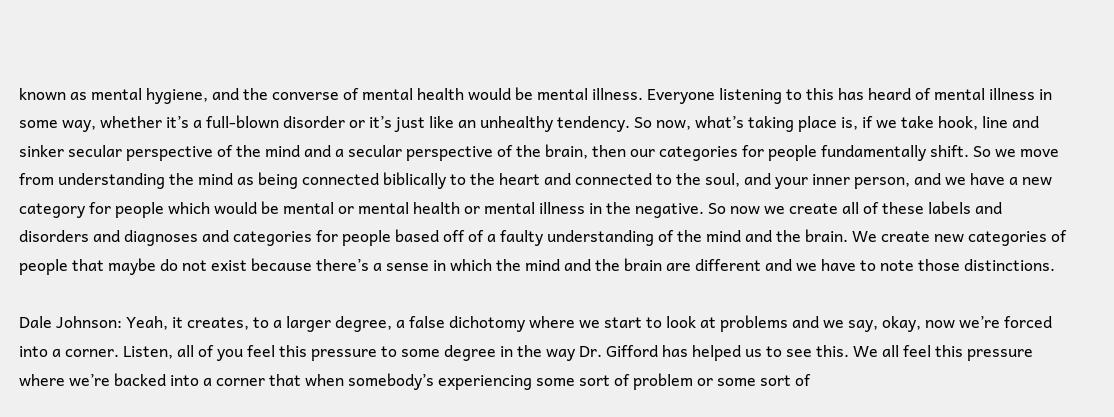known as mental hygiene, and the converse of mental health would be mental illness. Everyone listening to this has heard of mental illness in some way, whether it’s a full-blown disorder or it’s just like an unhealthy tendency. So now, what’s taking place is, if we take hook, line and sinker secular perspective of the mind and a secular perspective of the brain, then our categories for people fundamentally shift. So we move from understanding the mind as being connected biblically to the heart and connected to the soul, and your inner person, and we have a new category for people which would be mental or mental health or mental illness in the negative. So now we create all of these labels and disorders and diagnoses and categories for people based off of a faulty understanding of the mind and the brain. We create new categories of people that maybe do not exist because there’s a sense in which the mind and the brain are different and we have to note those distinctions.

Dale Johnson: Yeah, it creates, to a larger degree, a false dichotomy where we start to look at problems and we say, okay, now we’re forced into a corner. Listen, all of you feel this pressure to some degree in the way Dr. Gifford has helped us to see this. We all feel this pressure where we’re backed into a corner that when somebody’s experiencing some sort of problem or some sort of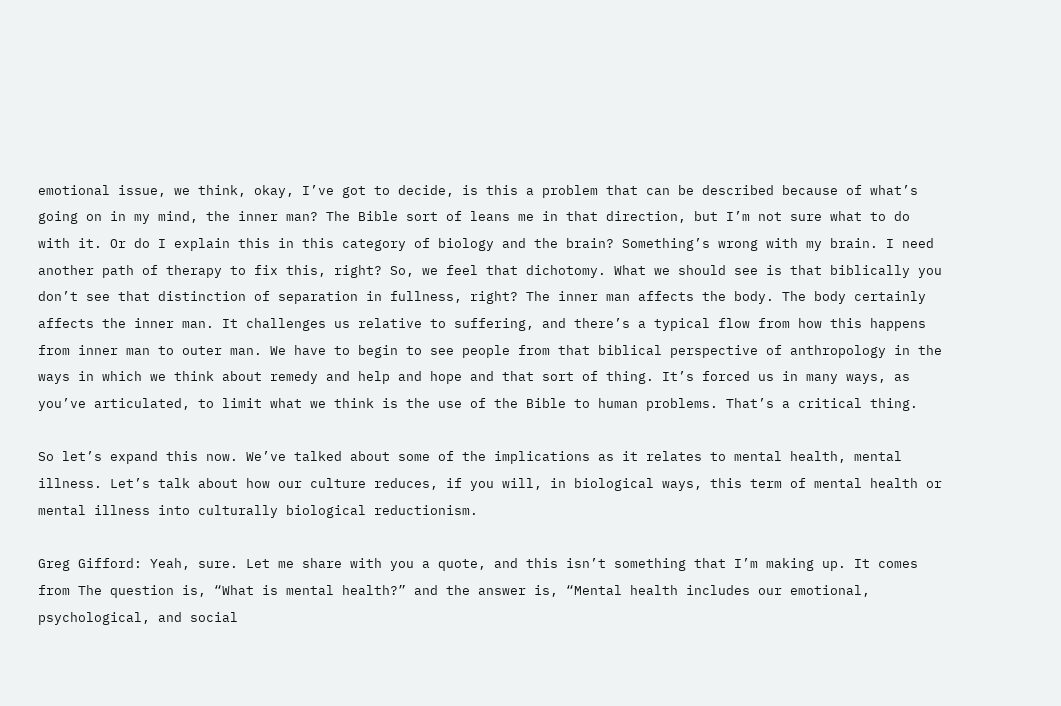emotional issue, we think, okay, I’ve got to decide, is this a problem that can be described because of what’s going on in my mind, the inner man? The Bible sort of leans me in that direction, but I’m not sure what to do with it. Or do I explain this in this category of biology and the brain? Something’s wrong with my brain. I need another path of therapy to fix this, right? So, we feel that dichotomy. What we should see is that biblically you don’t see that distinction of separation in fullness, right? The inner man affects the body. The body certainly affects the inner man. It challenges us relative to suffering, and there’s a typical flow from how this happens from inner man to outer man. We have to begin to see people from that biblical perspective of anthropology in the ways in which we think about remedy and help and hope and that sort of thing. It’s forced us in many ways, as you’ve articulated, to limit what we think is the use of the Bible to human problems. That’s a critical thing.

So let’s expand this now. We’ve talked about some of the implications as it relates to mental health, mental illness. Let’s talk about how our culture reduces, if you will, in biological ways, this term of mental health or mental illness into culturally biological reductionism.

Greg Gifford: Yeah, sure. Let me share with you a quote, and this isn’t something that I’m making up. It comes from The question is, “What is mental health?” and the answer is, “Mental health includes our emotional, psychological, and social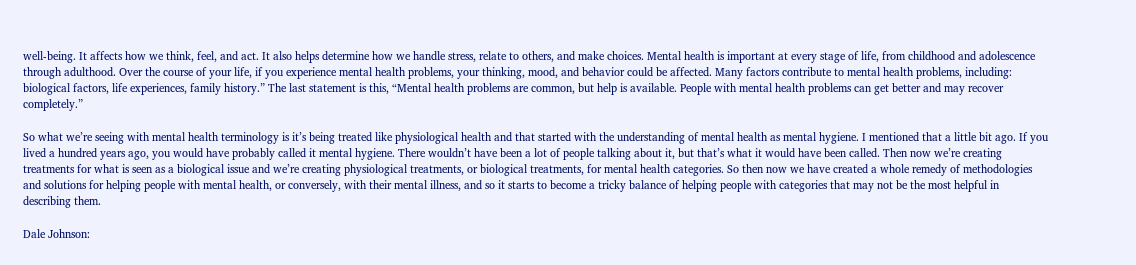well-being. It affects how we think, feel, and act. It also helps determine how we handle stress, relate to others, and make choices. Mental health is important at every stage of life, from childhood and adolescence through adulthood. Over the course of your life, if you experience mental health problems, your thinking, mood, and behavior could be affected. Many factors contribute to mental health problems, including: biological factors, life experiences, family history.” The last statement is this, “Mental health problems are common, but help is available. People with mental health problems can get better and may recover completely.”

So what we’re seeing with mental health terminology is it’s being treated like physiological health and that started with the understanding of mental health as mental hygiene. I mentioned that a little bit ago. If you lived a hundred years ago, you would have probably called it mental hygiene. There wouldn’t have been a lot of people talking about it, but that’s what it would have been called. Then now we’re creating treatments for what is seen as a biological issue and we’re creating physiological treatments, or biological treatments, for mental health categories. So then now we have created a whole remedy of methodologies and solutions for helping people with mental health, or conversely, with their mental illness, and so it starts to become a tricky balance of helping people with categories that may not be the most helpful in describing them.

Dale Johnson: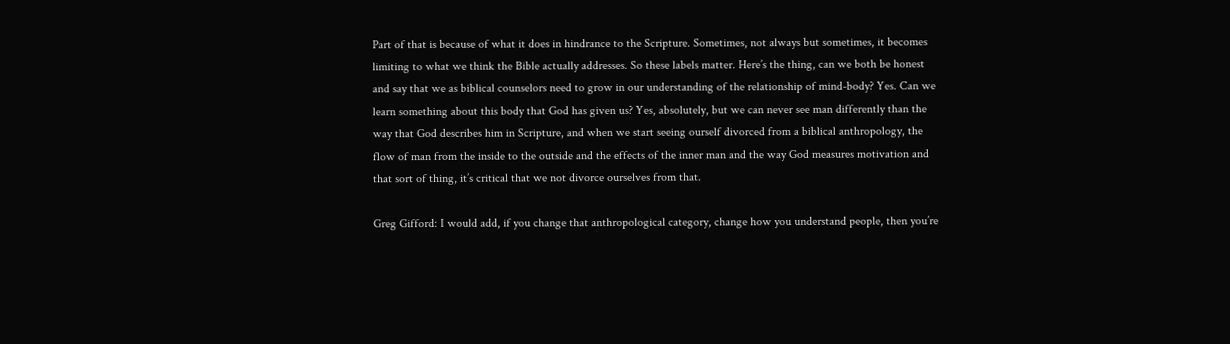Part of that is because of what it does in hindrance to the Scripture. Sometimes, not always but sometimes, it becomes limiting to what we think the Bible actually addresses. So these labels matter. Here’s the thing, can we both be honest and say that we as biblical counselors need to grow in our understanding of the relationship of mind-body? Yes. Can we learn something about this body that God has given us? Yes, absolutely, but we can never see man differently than the way that God describes him in Scripture, and when we start seeing ourself divorced from a biblical anthropology, the flow of man from the inside to the outside and the effects of the inner man and the way God measures motivation and that sort of thing, it’s critical that we not divorce ourselves from that.

Greg Gifford: I would add, if you change that anthropological category, change how you understand people, then you’re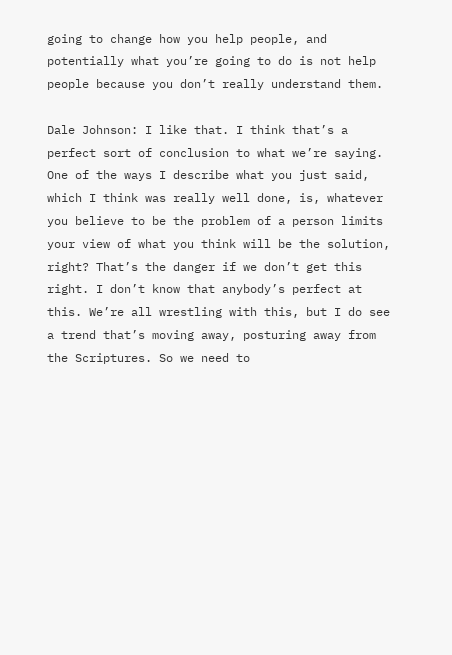going to change how you help people, and potentially what you’re going to do is not help people because you don’t really understand them.

Dale Johnson: I like that. I think that’s a perfect sort of conclusion to what we’re saying. One of the ways I describe what you just said, which I think was really well done, is, whatever you believe to be the problem of a person limits your view of what you think will be the solution, right? That’s the danger if we don’t get this right. I don’t know that anybody’s perfect at this. We’re all wrestling with this, but I do see a trend that’s moving away, posturing away from the Scriptures. So we need to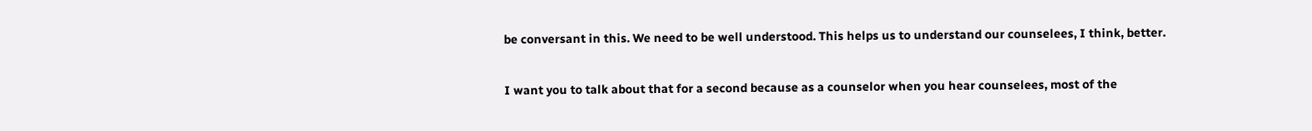be conversant in this. We need to be well understood. This helps us to understand our counselees, I think, better.

I want you to talk about that for a second because as a counselor when you hear counselees, most of the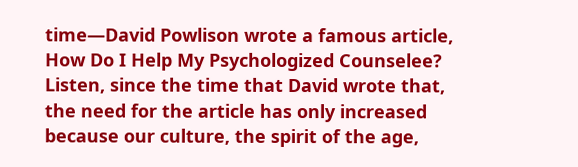time—David Powlison wrote a famous article, How Do I Help My Psychologized Counselee? Listen, since the time that David wrote that, the need for the article has only increased because our culture, the spirit of the age,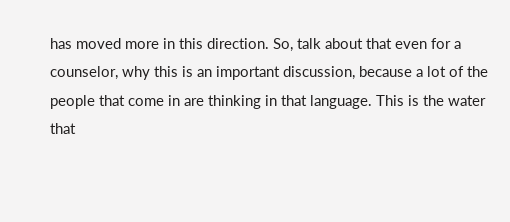has moved more in this direction. So, talk about that even for a counselor, why this is an important discussion, because a lot of the people that come in are thinking in that language. This is the water that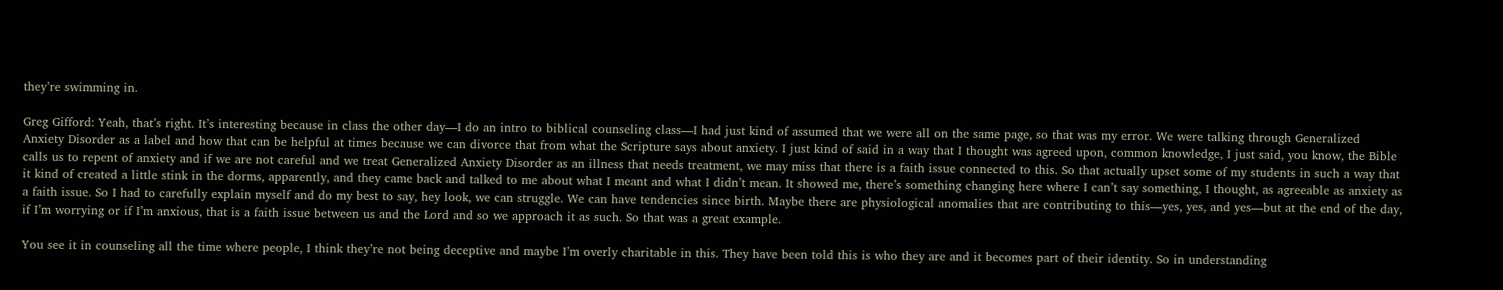they’re swimming in.

Greg Gifford: Yeah, that’s right. It’s interesting because in class the other day—I do an intro to biblical counseling class—I had just kind of assumed that we were all on the same page, so that was my error. We were talking through Generalized Anxiety Disorder as a label and how that can be helpful at times because we can divorce that from what the Scripture says about anxiety. I just kind of said in a way that I thought was agreed upon, common knowledge, I just said, you know, the Bible calls us to repent of anxiety and if we are not careful and we treat Generalized Anxiety Disorder as an illness that needs treatment, we may miss that there is a faith issue connected to this. So that actually upset some of my students in such a way that it kind of created a little stink in the dorms, apparently, and they came back and talked to me about what I meant and what I didn’t mean. It showed me, there’s something changing here where I can’t say something, I thought, as agreeable as anxiety as a faith issue. So I had to carefully explain myself and do my best to say, hey look, we can struggle. We can have tendencies since birth. Maybe there are physiological anomalies that are contributing to this—yes, yes, and yes—but at the end of the day, if I’m worrying or if I’m anxious, that is a faith issue between us and the Lord and so we approach it as such. So that was a great example.

You see it in counseling all the time where people, I think they’re not being deceptive and maybe I’m overly charitable in this. They have been told this is who they are and it becomes part of their identity. So in understanding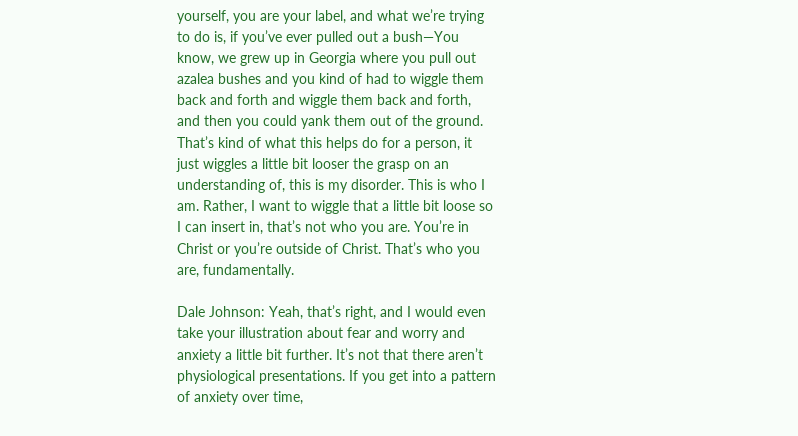yourself, you are your label, and what we’re trying to do is, if you’ve ever pulled out a bush—You know, we grew up in Georgia where you pull out azalea bushes and you kind of had to wiggle them back and forth and wiggle them back and forth, and then you could yank them out of the ground. That’s kind of what this helps do for a person, it just wiggles a little bit looser the grasp on an understanding of, this is my disorder. This is who I am. Rather, I want to wiggle that a little bit loose so I can insert in, that’s not who you are. You’re in Christ or you’re outside of Christ. That’s who you are, fundamentally.

Dale Johnson: Yeah, that’s right, and I would even take your illustration about fear and worry and anxiety a little bit further. It’s not that there aren’t physiological presentations. If you get into a pattern of anxiety over time,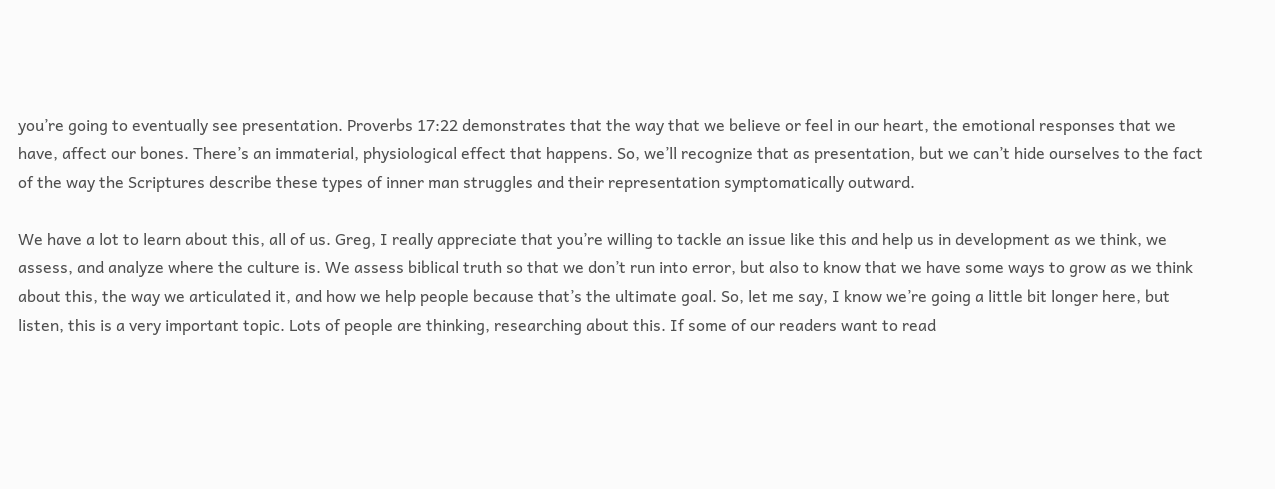you’re going to eventually see presentation. Proverbs 17:22 demonstrates that the way that we believe or feel in our heart, the emotional responses that we have, affect our bones. There’s an immaterial, physiological effect that happens. So, we’ll recognize that as presentation, but we can’t hide ourselves to the fact of the way the Scriptures describe these types of inner man struggles and their representation symptomatically outward.

We have a lot to learn about this, all of us. Greg, I really appreciate that you’re willing to tackle an issue like this and help us in development as we think, we assess, and analyze where the culture is. We assess biblical truth so that we don’t run into error, but also to know that we have some ways to grow as we think about this, the way we articulated it, and how we help people because that’s the ultimate goal. So, let me say, I know we’re going a little bit longer here, but listen, this is a very important topic. Lots of people are thinking, researching about this. If some of our readers want to read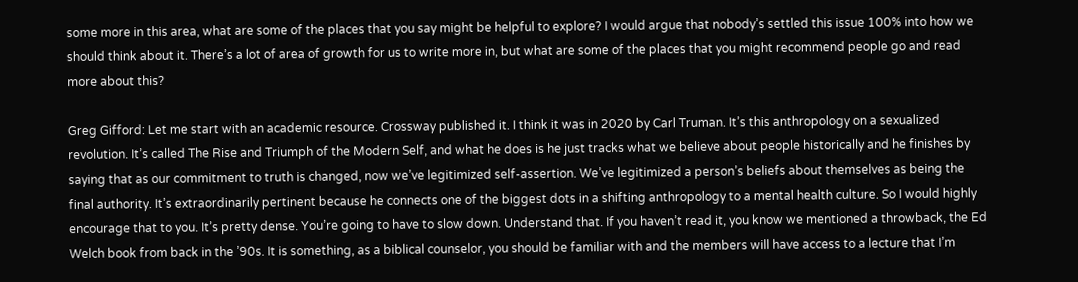some more in this area, what are some of the places that you say might be helpful to explore? I would argue that nobody’s settled this issue 100% into how we should think about it. There’s a lot of area of growth for us to write more in, but what are some of the places that you might recommend people go and read more about this?

Greg Gifford: Let me start with an academic resource. Crossway published it. I think it was in 2020 by Carl Truman. It’s this anthropology on a sexualized revolution. It’s called The Rise and Triumph of the Modern Self, and what he does is he just tracks what we believe about people historically and he finishes by saying that as our commitment to truth is changed, now we’ve legitimized self-assertion. We’ve legitimized a person’s beliefs about themselves as being the final authority. It’s extraordinarily pertinent because he connects one of the biggest dots in a shifting anthropology to a mental health culture. So I would highly encourage that to you. It’s pretty dense. You’re going to have to slow down. Understand that. If you haven’t read it, you know we mentioned a throwback, the Ed Welch book from back in the ’90s. It is something, as a biblical counselor, you should be familiar with and the members will have access to a lecture that I’m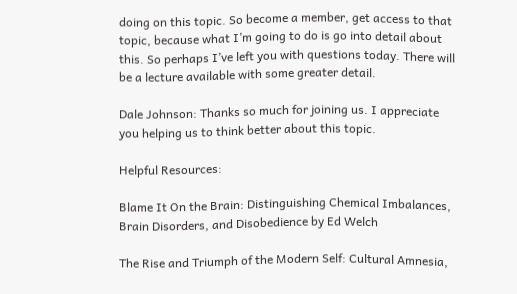doing on this topic. So become a member, get access to that topic, because what I’m going to do is go into detail about this. So perhaps I’ve left you with questions today. There will be a lecture available with some greater detail.

Dale Johnson: Thanks so much for joining us. I appreciate you helping us to think better about this topic.

Helpful Resources:

Blame It On the Brain: Distinguishing Chemical Imbalances, Brain Disorders, and Disobedience by Ed Welch

The Rise and Triumph of the Modern Self: Cultural Amnesia,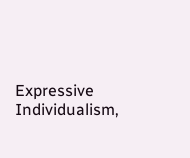Expressive Individualism,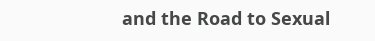and the Road to Sexual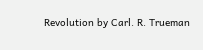Revolution by Carl. R. Trueman